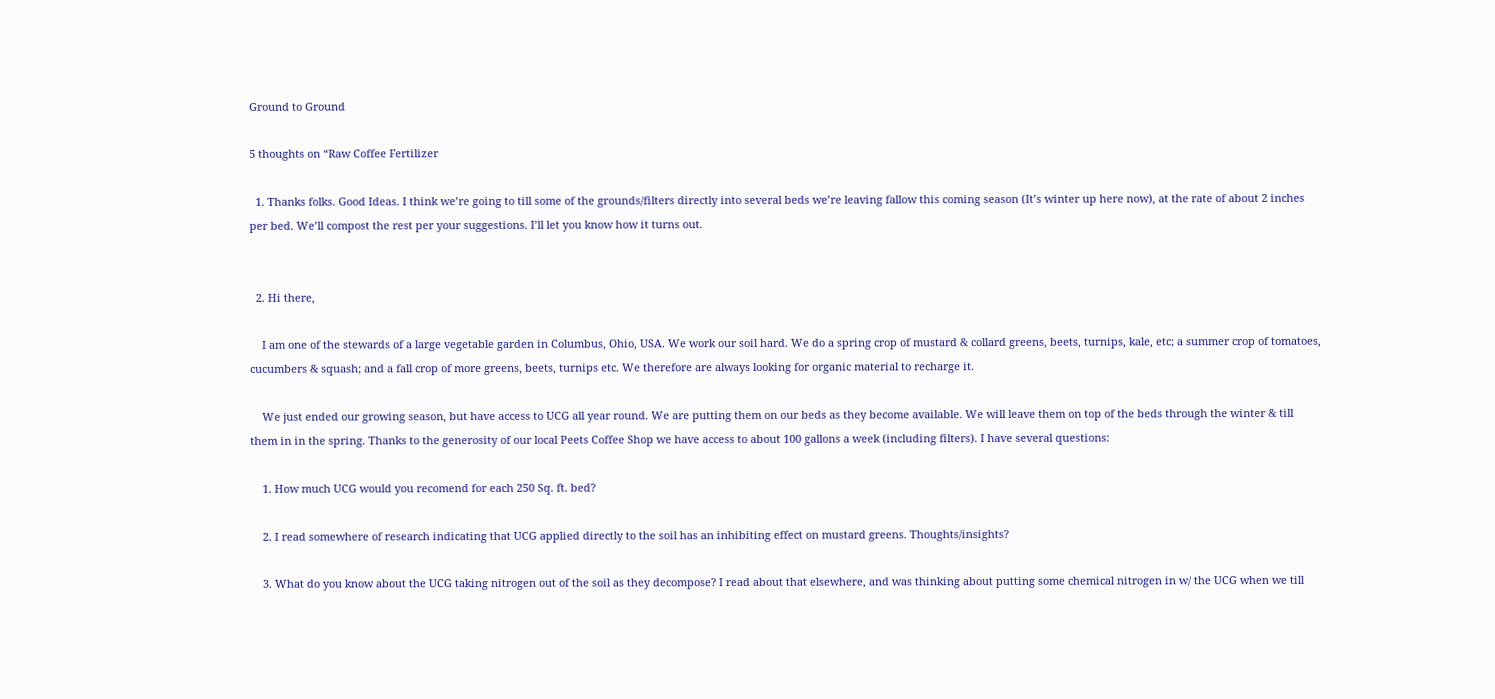Ground to Ground

5 thoughts on “Raw Coffee Fertilizer

  1. Thanks folks. Good Ideas. I think we’re going to till some of the grounds/filters directly into several beds we’re leaving fallow this coming season (It’s winter up here now), at the rate of about 2 inches per bed. We’ll compost the rest per your suggestions. I’ll let you know how it turns out.


  2. Hi there,

    I am one of the stewards of a large vegetable garden in Columbus, Ohio, USA. We work our soil hard. We do a spring crop of mustard & collard greens, beets, turnips, kale, etc; a summer crop of tomatoes, cucumbers & squash; and a fall crop of more greens, beets, turnips etc. We therefore are always looking for organic material to recharge it.

    We just ended our growing season, but have access to UCG all year round. We are putting them on our beds as they become available. We will leave them on top of the beds through the winter & till them in in the spring. Thanks to the generosity of our local Peets Coffee Shop we have access to about 100 gallons a week (including filters). I have several questions:

    1. How much UCG would you recomend for each 250 Sq. ft. bed?

    2. I read somewhere of research indicating that UCG applied directly to the soil has an inhibiting effect on mustard greens. Thoughts/insights?

    3. What do you know about the UCG taking nitrogen out of the soil as they decompose? I read about that elsewhere, and was thinking about putting some chemical nitrogen in w/ the UCG when we till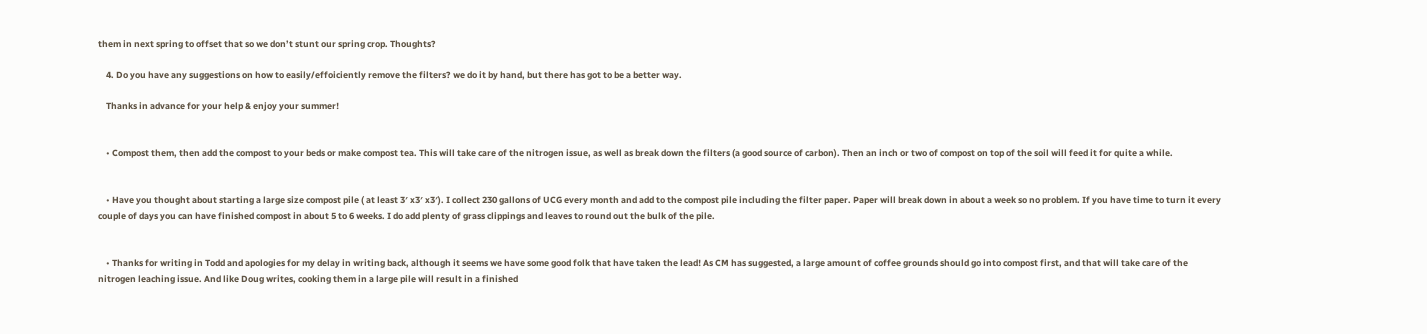them in next spring to offset that so we don’t stunt our spring crop. Thoughts?

    4. Do you have any suggestions on how to easily/effoiciently remove the filters? we do it by hand, but there has got to be a better way.

    Thanks in advance for your help & enjoy your summer!


    • Compost them, then add the compost to your beds or make compost tea. This will take care of the nitrogen issue, as well as break down the filters (a good source of carbon). Then an inch or two of compost on top of the soil will feed it for quite a while.


    • Have you thought about starting a large size compost pile ( at least 3′ x3′ x3′). I collect 230 gallons of UCG every month and add to the compost pile including the filter paper. Paper will break down in about a week so no problem. If you have time to turn it every couple of days you can have finished compost in about 5 to 6 weeks. I do add plenty of grass clippings and leaves to round out the bulk of the pile.


    • Thanks for writing in Todd and apologies for my delay in writing back, although it seems we have some good folk that have taken the lead! As CM has suggested, a large amount of coffee grounds should go into compost first, and that will take care of the nitrogen leaching issue. And like Doug writes, cooking them in a large pile will result in a finished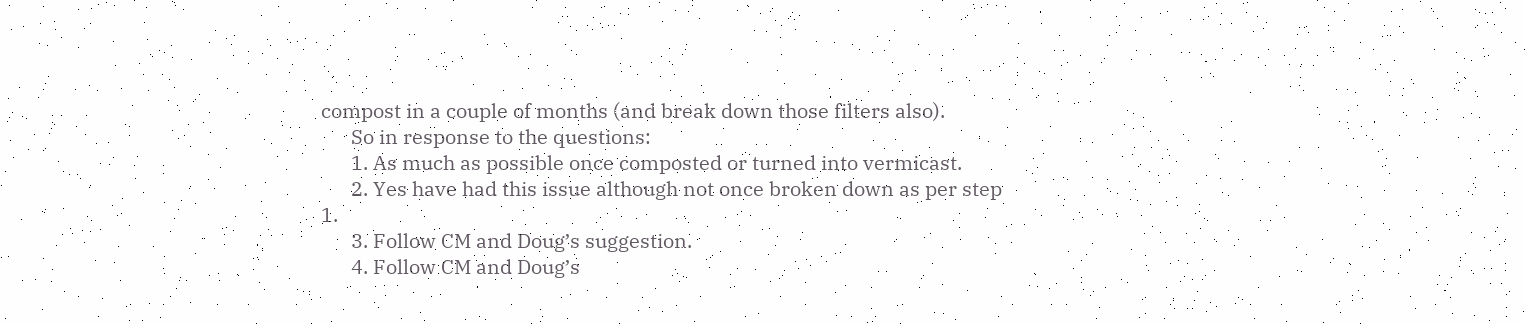compost in a couple of months (and break down those filters also).
      So in response to the questions:
      1. As much as possible once composted or turned into vermicast.
      2. Yes have had this issue although not once broken down as per step 1.
      3. Follow CM and Doug’s suggestion.
      4. Follow CM and Doug’s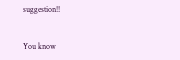suggestion!!


You know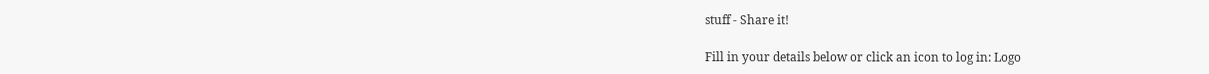stuff - Share it!

Fill in your details below or click an icon to log in: Logo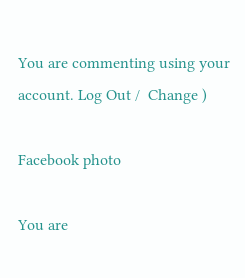You are commenting using your account. Log Out /  Change )

Facebook photo

You are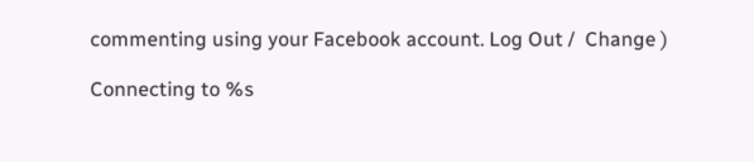commenting using your Facebook account. Log Out /  Change )

Connecting to %s